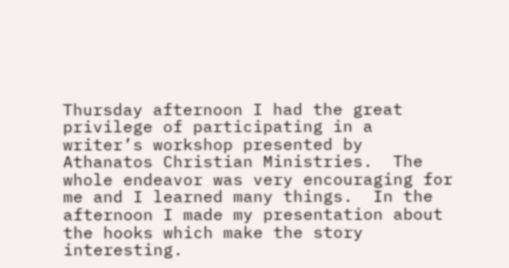Thursday afternoon I had the great privilege of participating in a writer’s workshop presented by Athanatos Christian Ministries.  The whole endeavor was very encouraging for me and I learned many things.  In the afternoon I made my presentation about the hooks which make the story interesting.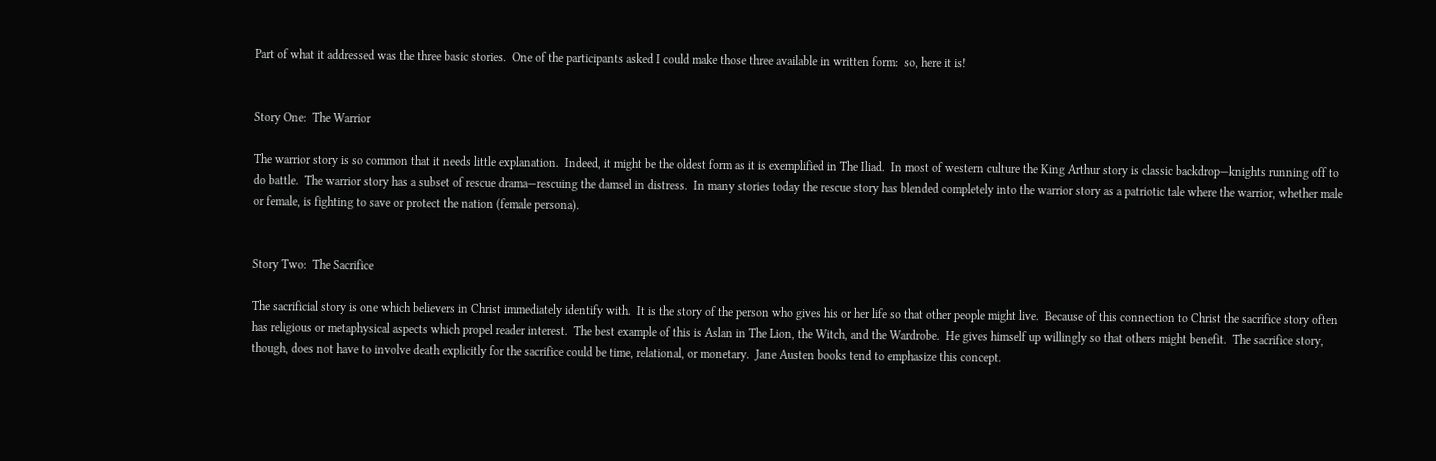Part of what it addressed was the three basic stories.  One of the participants asked I could make those three available in written form:  so, here it is!


Story One:  The Warrior

The warrior story is so common that it needs little explanation.  Indeed, it might be the oldest form as it is exemplified in The Iliad.  In most of western culture the King Arthur story is classic backdrop—knights running off to do battle.  The warrior story has a subset of rescue drama—rescuing the damsel in distress.  In many stories today the rescue story has blended completely into the warrior story as a patriotic tale where the warrior, whether male or female, is fighting to save or protect the nation (female persona).


Story Two:  The Sacrifice

The sacrificial story is one which believers in Christ immediately identify with.  It is the story of the person who gives his or her life so that other people might live.  Because of this connection to Christ the sacrifice story often has religious or metaphysical aspects which propel reader interest.  The best example of this is Aslan in The Lion, the Witch, and the Wardrobe.  He gives himself up willingly so that others might benefit.  The sacrifice story, though, does not have to involve death explicitly for the sacrifice could be time, relational, or monetary.  Jane Austen books tend to emphasize this concept.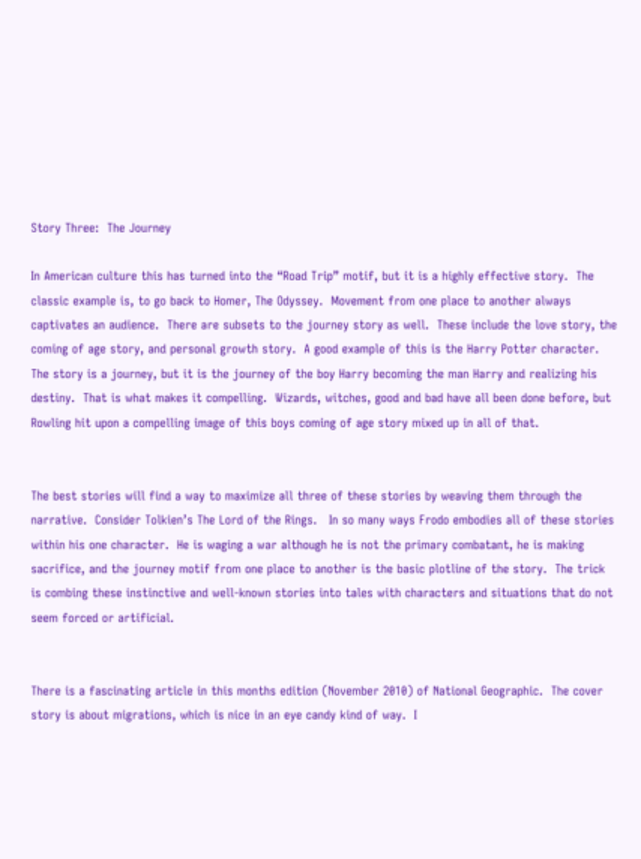Story Three:  The Journey

In American culture this has turned into the “Road Trip” motif, but it is a highly effective story.  The classic example is, to go back to Homer, The Odyssey.  Movement from one place to another always captivates an audience.  There are subsets to the journey story as well.  These include the love story, the coming of age story, and personal growth story.  A good example of this is the Harry Potter character.  The story is a journey, but it is the journey of the boy Harry becoming the man Harry and realizing his destiny.  That is what makes it compelling.  Wizards, witches, good and bad have all been done before, but Rowling hit upon a compelling image of this boys coming of age story mixed up in all of that.


The best stories will find a way to maximize all three of these stories by weaving them through the narrative.  Consider Tolkien’s The Lord of the Rings.   In so many ways Frodo embodies all of these stories within his one character.  He is waging a war although he is not the primary combatant, he is making sacrifice, and the journey motif from one place to another is the basic plotline of the story.  The trick is combing these instinctive and well-known stories into tales with characters and situations that do not seem forced or artificial.


There is a fascinating article in this months edition (November 2010) of National Geographic.  The cover story is about migrations, which is nice in an eye candy kind of way.  I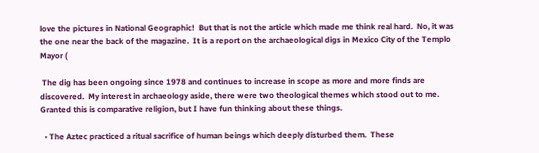love the pictures in National Geographic!  But that is not the article which made me think real hard.  No, it was the one near the back of the magazine.  It is a report on the archaeological digs in Mexico City of the Templo Mayor (

 The dig has been ongoing since 1978 and continues to increase in scope as more and more finds are discovered.  My interest in archaeology aside, there were two theological themes which stood out to me.  Granted this is comparative religion, but I have fun thinking about these things.

  • The Aztec practiced a ritual sacrifice of human beings which deeply disturbed them.  These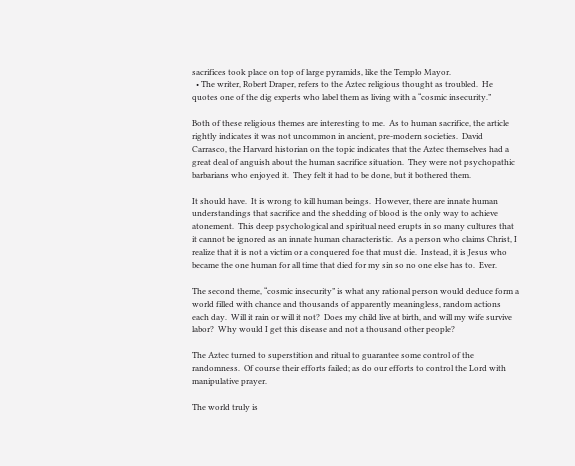sacrifices took place on top of large pyramids, like the Templo Mayor.
  • The writer, Robert Draper, refers to the Aztec religious thought as troubled.  He quotes one of the dig experts who label them as living with a “cosmic insecurity.”

Both of these religious themes are interesting to me.  As to human sacrifice, the article rightly indicates it was not uncommon in ancient, pre-modern societies.  David Carrasco, the Harvard historian on the topic indicates that the Aztec themselves had a great deal of anguish about the human sacrifice situation.  They were not psychopathic barbarians who enjoyed it.  They felt it had to be done, but it bothered them.

It should have.  It is wrong to kill human beings.  However, there are innate human understandings that sacrifice and the shedding of blood is the only way to achieve atonement.  This deep psychological and spiritual need erupts in so many cultures that it cannot be ignored as an innate human characteristic.  As a person who claims Christ, I realize that it is not a victim or a conquered foe that must die.  Instead, it is Jesus who became the one human for all time that died for my sin so no one else has to.  Ever.

The second theme, “cosmic insecurity” is what any rational person would deduce form a world filled with chance and thousands of apparently meaningless, random actions each day.  Will it rain or will it not?  Does my child live at birth, and will my wife survive labor?  Why would I get this disease and not a thousand other people?

The Aztec turned to superstition and ritual to guarantee some control of the randomness.  Of course their efforts failed; as do our efforts to control the Lord with manipulative prayer.

The world truly is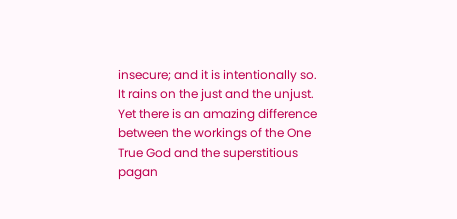insecure; and it is intentionally so.  It rains on the just and the unjust.  Yet there is an amazing difference between the workings of the One True God and the superstitious pagan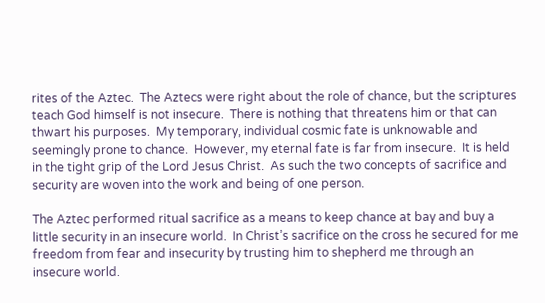rites of the Aztec.  The Aztecs were right about the role of chance, but the scriptures teach God himself is not insecure.  There is nothing that threatens him or that can thwart his purposes.  My temporary, individual cosmic fate is unknowable and seemingly prone to chance.  However, my eternal fate is far from insecure.  It is held in the tight grip of the Lord Jesus Christ.  As such the two concepts of sacrifice and security are woven into the work and being of one person.

The Aztec performed ritual sacrifice as a means to keep chance at bay and buy a little security in an insecure world.  In Christ’s sacrifice on the cross he secured for me freedom from fear and insecurity by trusting him to shepherd me through an insecure world.